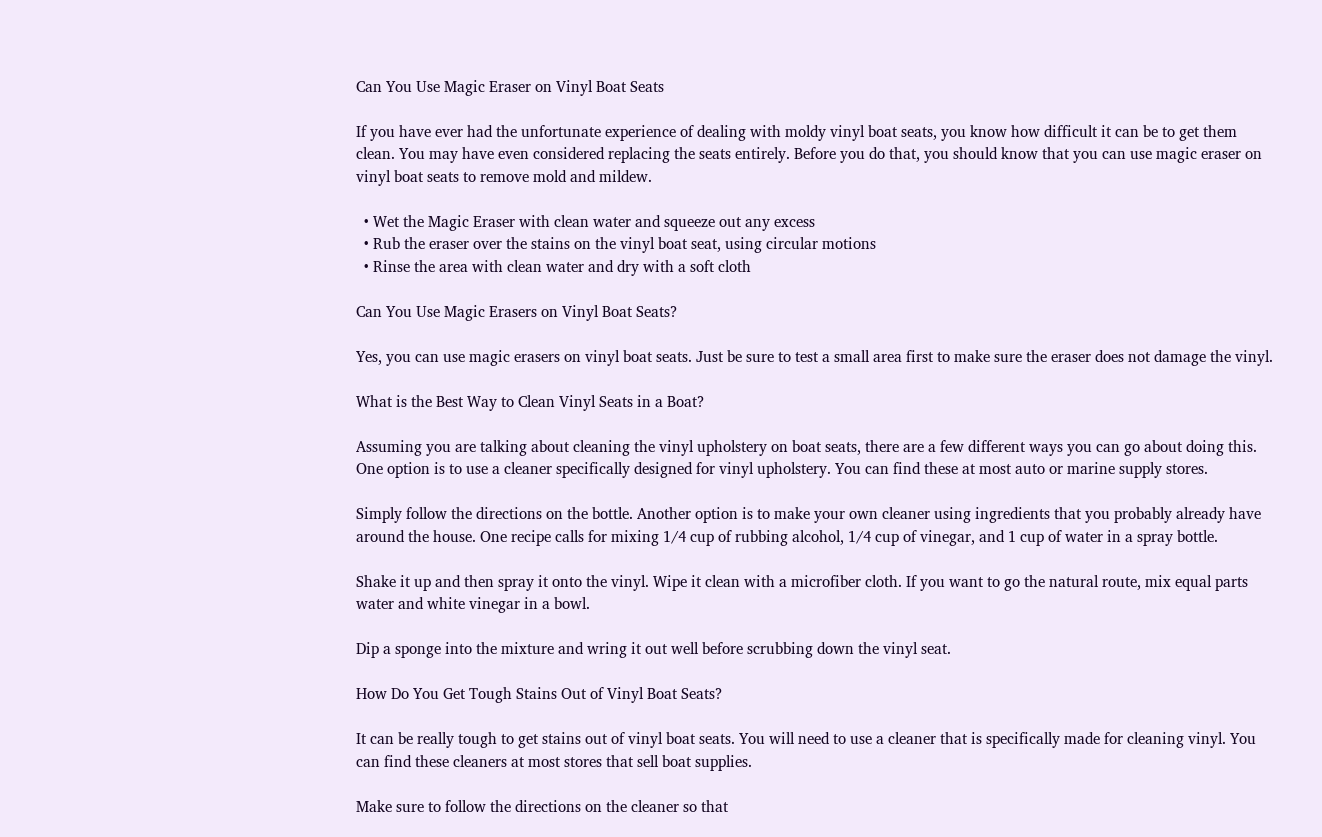Can You Use Magic Eraser on Vinyl Boat Seats

If you have ever had the unfortunate experience of dealing with moldy vinyl boat seats, you know how difficult it can be to get them clean. You may have even considered replacing the seats entirely. Before you do that, you should know that you can use magic eraser on vinyl boat seats to remove mold and mildew.

  • Wet the Magic Eraser with clean water and squeeze out any excess
  • Rub the eraser over the stains on the vinyl boat seat, using circular motions
  • Rinse the area with clean water and dry with a soft cloth

Can You Use Magic Erasers on Vinyl Boat Seats?

Yes, you can use magic erasers on vinyl boat seats. Just be sure to test a small area first to make sure the eraser does not damage the vinyl.

What is the Best Way to Clean Vinyl Seats in a Boat?

Assuming you are talking about cleaning the vinyl upholstery on boat seats, there are a few different ways you can go about doing this. One option is to use a cleaner specifically designed for vinyl upholstery. You can find these at most auto or marine supply stores.

Simply follow the directions on the bottle. Another option is to make your own cleaner using ingredients that you probably already have around the house. One recipe calls for mixing 1/4 cup of rubbing alcohol, 1/4 cup of vinegar, and 1 cup of water in a spray bottle.

Shake it up and then spray it onto the vinyl. Wipe it clean with a microfiber cloth. If you want to go the natural route, mix equal parts water and white vinegar in a bowl.

Dip a sponge into the mixture and wring it out well before scrubbing down the vinyl seat.

How Do You Get Tough Stains Out of Vinyl Boat Seats?

It can be really tough to get stains out of vinyl boat seats. You will need to use a cleaner that is specifically made for cleaning vinyl. You can find these cleaners at most stores that sell boat supplies.

Make sure to follow the directions on the cleaner so that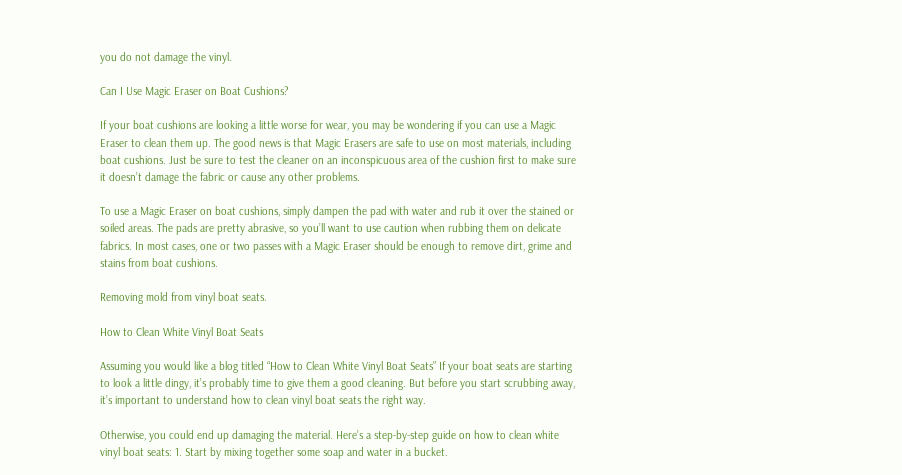you do not damage the vinyl.

Can I Use Magic Eraser on Boat Cushions?

If your boat cushions are looking a little worse for wear, you may be wondering if you can use a Magic Eraser to clean them up. The good news is that Magic Erasers are safe to use on most materials, including boat cushions. Just be sure to test the cleaner on an inconspicuous area of the cushion first to make sure it doesn’t damage the fabric or cause any other problems.

To use a Magic Eraser on boat cushions, simply dampen the pad with water and rub it over the stained or soiled areas. The pads are pretty abrasive, so you’ll want to use caution when rubbing them on delicate fabrics. In most cases, one or two passes with a Magic Eraser should be enough to remove dirt, grime and stains from boat cushions.

Removing mold from vinyl boat seats.

How to Clean White Vinyl Boat Seats

Assuming you would like a blog titled “How to Clean White Vinyl Boat Seats” If your boat seats are starting to look a little dingy, it’s probably time to give them a good cleaning. But before you start scrubbing away, it’s important to understand how to clean vinyl boat seats the right way.

Otherwise, you could end up damaging the material. Here’s a step-by-step guide on how to clean white vinyl boat seats: 1. Start by mixing together some soap and water in a bucket.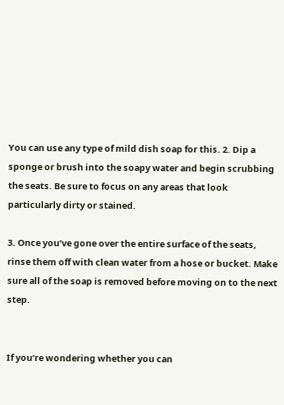You can use any type of mild dish soap for this. 2. Dip a sponge or brush into the soapy water and begin scrubbing the seats. Be sure to focus on any areas that look particularly dirty or stained.

3. Once you’ve gone over the entire surface of the seats, rinse them off with clean water from a hose or bucket. Make sure all of the soap is removed before moving on to the next step.


If you’re wondering whether you can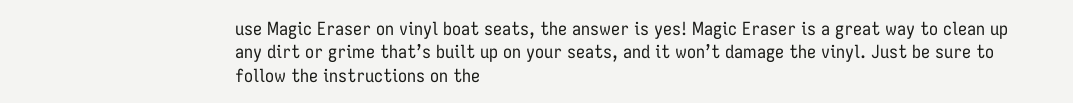use Magic Eraser on vinyl boat seats, the answer is yes! Magic Eraser is a great way to clean up any dirt or grime that’s built up on your seats, and it won’t damage the vinyl. Just be sure to follow the instructions on the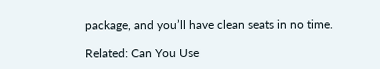package, and you’ll have clean seats in no time.

Related: Can You Use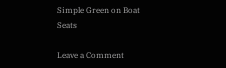Simple Green on Boat Seats

Leave a Comment